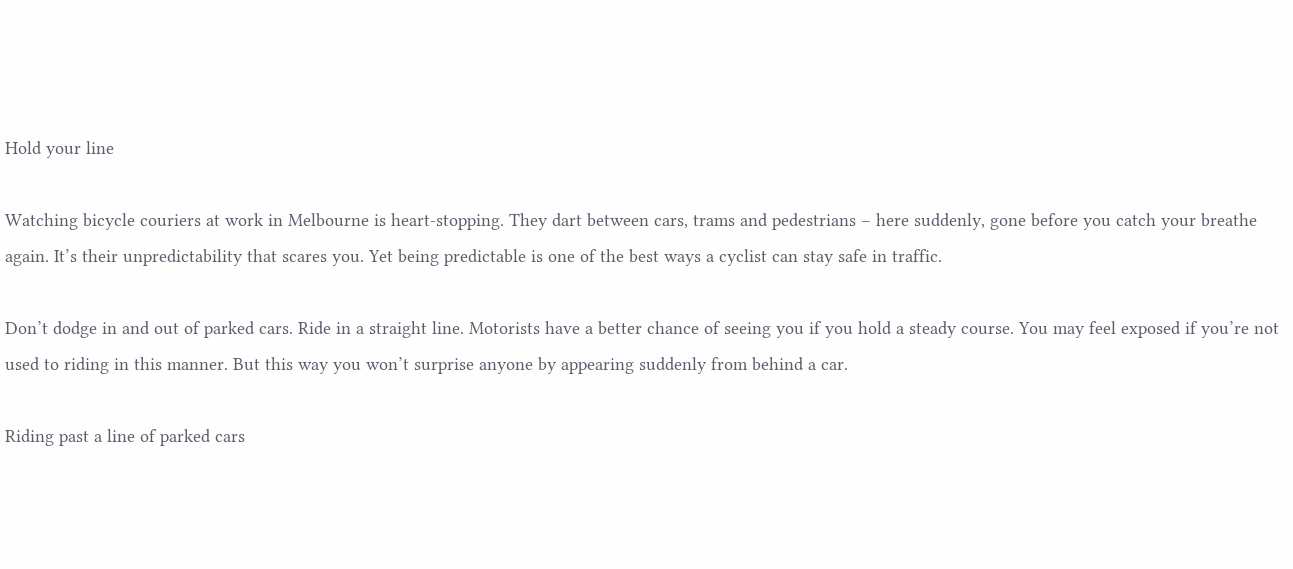Hold your line

Watching bicycle couriers at work in Melbourne is heart-stopping. They dart between cars, trams and pedestrians – here suddenly, gone before you catch your breathe again. It’s their unpredictability that scares you. Yet being predictable is one of the best ways a cyclist can stay safe in traffic.

Don’t dodge in and out of parked cars. Ride in a straight line. Motorists have a better chance of seeing you if you hold a steady course. You may feel exposed if you’re not used to riding in this manner. But this way you won’t surprise anyone by appearing suddenly from behind a car.

Riding past a line of parked cars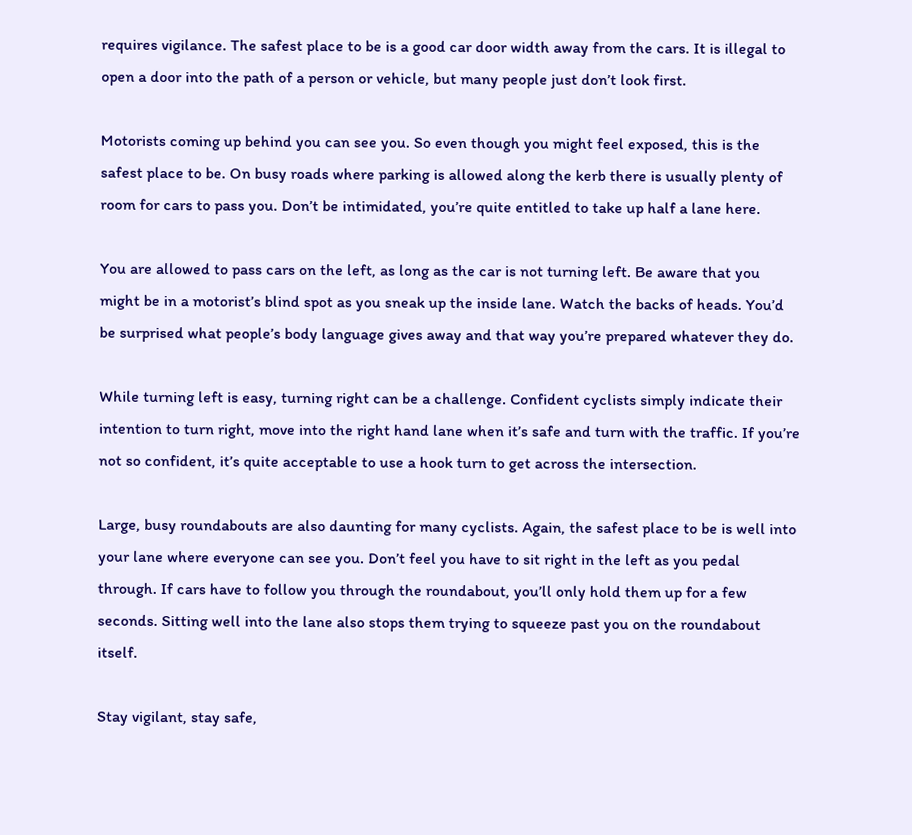requires vigilance. The safest place to be is a good car door width away from the cars. It is illegal to open a door into the path of a person or vehicle, but many people just don’t look first.

Motorists coming up behind you can see you. So even though you might feel exposed, this is the safest place to be. On busy roads where parking is allowed along the kerb there is usually plenty of room for cars to pass you. Don’t be intimidated, you’re quite entitled to take up half a lane here.

You are allowed to pass cars on the left, as long as the car is not turning left. Be aware that you might be in a motorist’s blind spot as you sneak up the inside lane. Watch the backs of heads. You’d be surprised what people’s body language gives away and that way you’re prepared whatever they do.

While turning left is easy, turning right can be a challenge. Confident cyclists simply indicate their intention to turn right, move into the right hand lane when it’s safe and turn with the traffic. If you’re not so confident, it’s quite acceptable to use a hook turn to get across the intersection.

Large, busy roundabouts are also daunting for many cyclists. Again, the safest place to be is well into your lane where everyone can see you. Don’t feel you have to sit right in the left as you pedal through. If cars have to follow you through the roundabout, you’ll only hold them up for a few seconds. Sitting well into the lane also stops them trying to squeeze past you on the roundabout itself.

Stay vigilant, stay safe,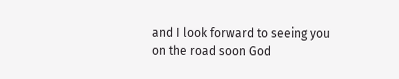and I look forward to seeing you on the road soon God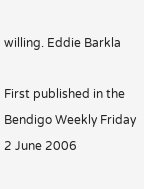willing. Eddie Barkla

First published in the Bendigo Weekly Friday 2 June 2006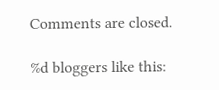Comments are closed.

%d bloggers like this: